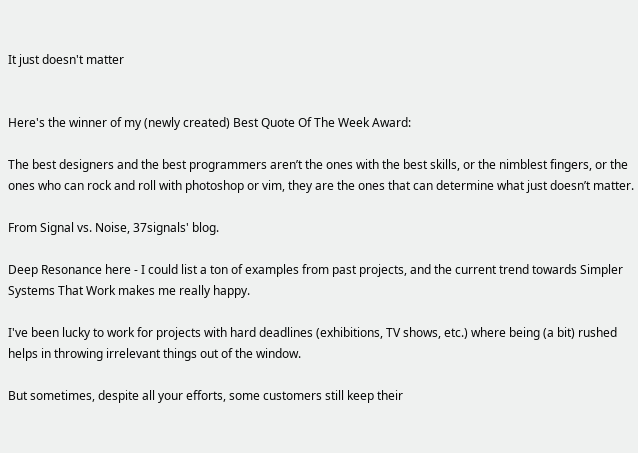It just doesn't matter


Here's the winner of my (newly created) Best Quote Of The Week Award:

The best designers and the best programmers aren’t the ones with the best skills, or the nimblest fingers, or the ones who can rock and roll with photoshop or vim, they are the ones that can determine what just doesn’t matter.

From Signal vs. Noise, 37signals' blog.

Deep Resonance here - I could list a ton of examples from past projects, and the current trend towards Simpler Systems That Work makes me really happy.

I've been lucky to work for projects with hard deadlines (exhibitions, TV shows, etc.) where being (a bit) rushed helps in throwing irrelevant things out of the window.

But sometimes, despite all your efforts, some customers still keep their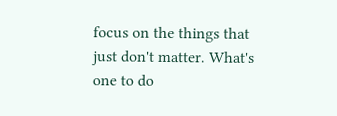focus on the things that just don't matter. What's one to do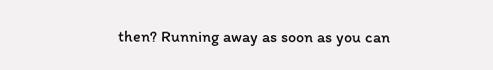then? Running away as soon as you can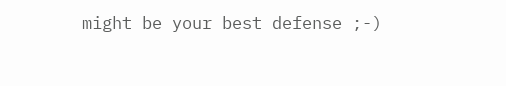might be your best defense ;-)